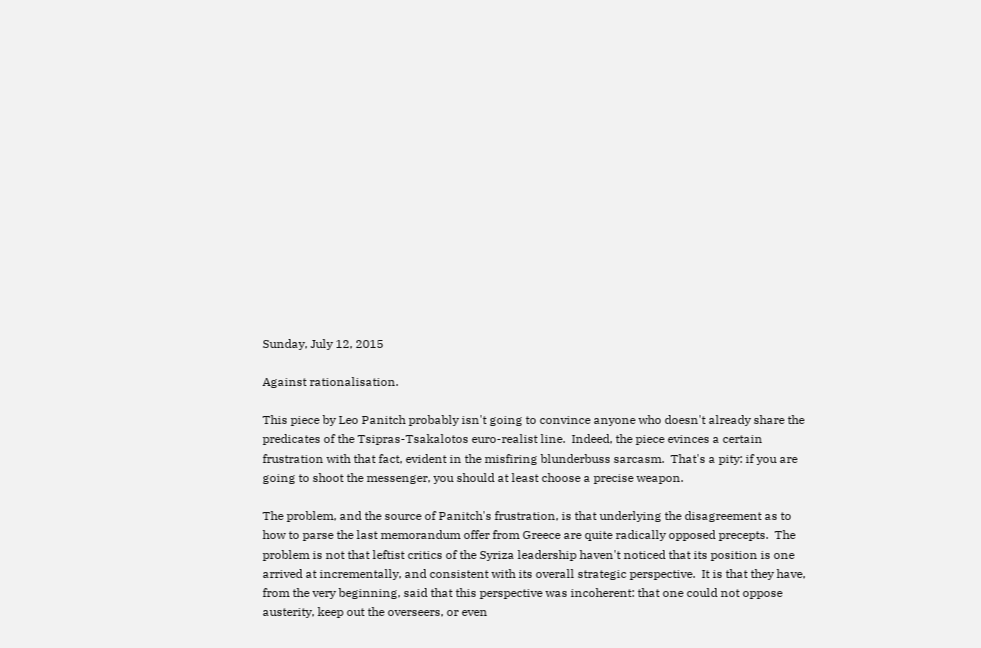Sunday, July 12, 2015

Against rationalisation.

This piece by Leo Panitch probably isn't going to convince anyone who doesn't already share the predicates of the Tsipras-Tsakalotos euro-realist line.  Indeed, the piece evinces a certain frustration with that fact, evident in the misfiring blunderbuss sarcasm.  That's a pity: if you are going to shoot the messenger, you should at least choose a precise weapon.

The problem, and the source of Panitch's frustration, is that underlying the disagreement as to how to parse the last memorandum offer from Greece are quite radically opposed precepts.  The problem is not that leftist critics of the Syriza leadership haven't noticed that its position is one arrived at incrementally, and consistent with its overall strategic perspective.  It is that they have, from the very beginning, said that this perspective was incoherent: that one could not oppose austerity, keep out the overseers, or even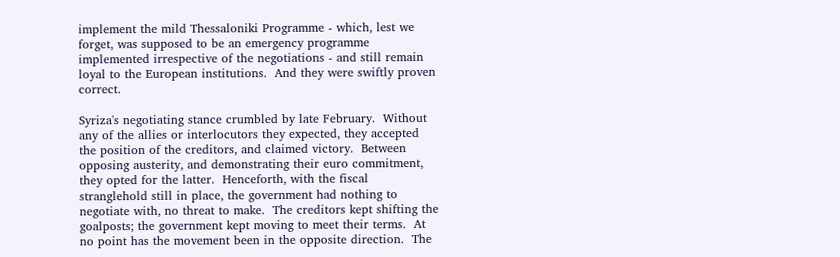implement the mild Thessaloniki Programme - which, lest we forget, was supposed to be an emergency programme implemented irrespective of the negotiations - and still remain loyal to the European institutions.  And they were swiftly proven correct.

Syriza's negotiating stance crumbled by late February.  Without any of the allies or interlocutors they expected, they accepted the position of the creditors, and claimed victory.  Between opposing austerity, and demonstrating their euro commitment, they opted for the latter.  Henceforth, with the fiscal stranglehold still in place, the government had nothing to negotiate with, no threat to make.  The creditors kept shifting the goalposts; the government kept moving to meet their terms.  At no point has the movement been in the opposite direction.  The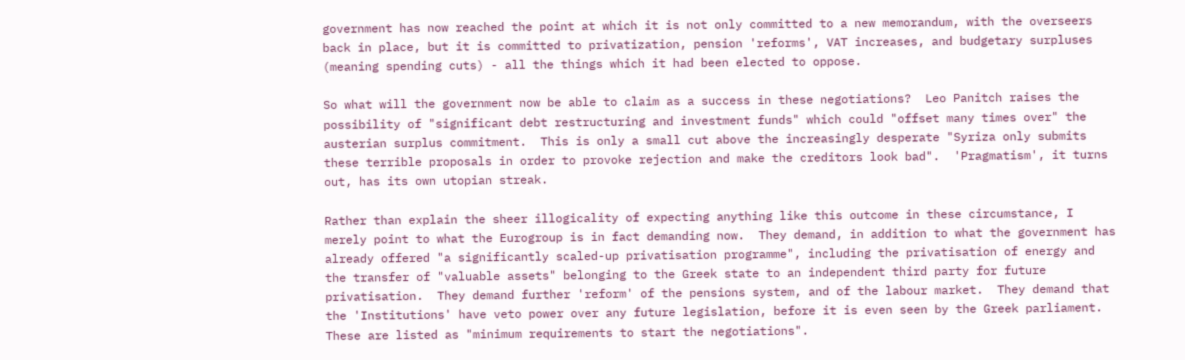government has now reached the point at which it is not only committed to a new memorandum, with the overseers back in place, but it is committed to privatization, pension 'reforms', VAT increases, and budgetary surpluses (meaning spending cuts) - all the things which it had been elected to oppose.

So what will the government now be able to claim as a success in these negotiations?  Leo Panitch raises the possibility of "significant debt restructuring and investment funds" which could "offset many times over" the austerian surplus commitment.  This is only a small cut above the increasingly desperate "Syriza only submits these terrible proposals in order to provoke rejection and make the creditors look bad".  'Pragmatism', it turns out, has its own utopian streak.

Rather than explain the sheer illogicality of expecting anything like this outcome in these circumstance, I merely point to what the Eurogroup is in fact demanding now.  They demand, in addition to what the government has already offered "a significantly scaled-up privatisation programme", including the privatisation of energy and the transfer of "valuable assets" belonging to the Greek state to an independent third party for future privatisation.  They demand further 'reform' of the pensions system, and of the labour market.  They demand that the 'Institutions' have veto power over any future legislation, before it is even seen by the Greek parliament.  These are listed as "minimum requirements to start the negotiations".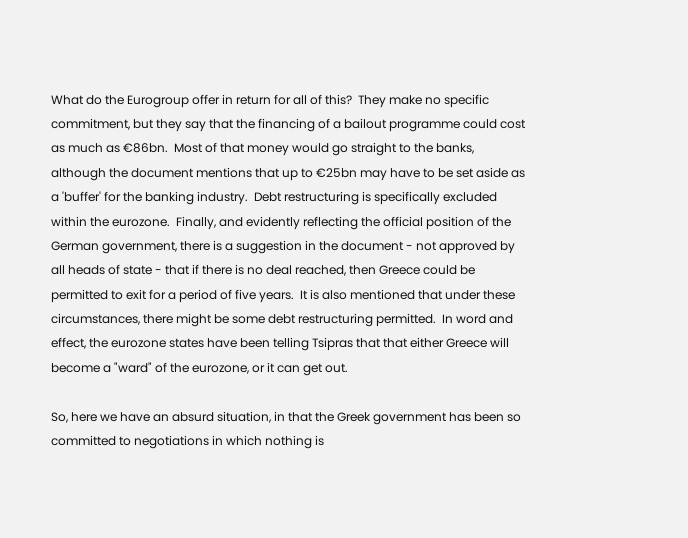What do the Eurogroup offer in return for all of this?  They make no specific commitment, but they say that the financing of a bailout programme could cost as much as €86bn.  Most of that money would go straight to the banks, although the document mentions that up to €25bn may have to be set aside as a 'buffer' for the banking industry.  Debt restructuring is specifically excluded within the eurozone.  Finally, and evidently reflecting the official position of the German government, there is a suggestion in the document - not approved by all heads of state - that if there is no deal reached, then Greece could be permitted to exit for a period of five years.  It is also mentioned that under these circumstances, there might be some debt restructuring permitted.  In word and effect, the eurozone states have been telling Tsipras that that either Greece will become a "ward" of the eurozone, or it can get out.

So, here we have an absurd situation, in that the Greek government has been so committed to negotiations in which nothing is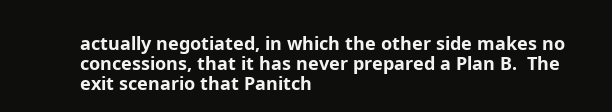actually negotiated, in which the other side makes no concessions, that it has never prepared a Plan B.  The exit scenario that Panitch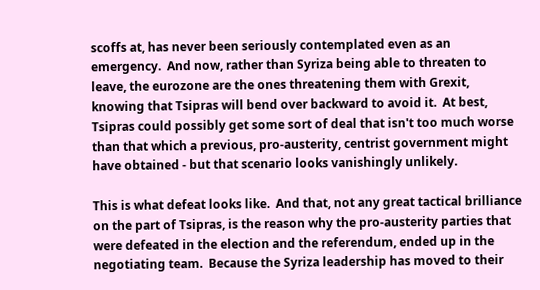scoffs at, has never been seriously contemplated even as an emergency.  And now, rather than Syriza being able to threaten to leave, the eurozone are the ones threatening them with Grexit, knowing that Tsipras will bend over backward to avoid it.  At best, Tsipras could possibly get some sort of deal that isn't too much worse than that which a previous, pro-austerity, centrist government might have obtained - but that scenario looks vanishingly unlikely.

This is what defeat looks like.  And that, not any great tactical brilliance on the part of Tsipras, is the reason why the pro-austerity parties that were defeated in the election and the referendum, ended up in the negotiating team.  Because the Syriza leadership has moved to their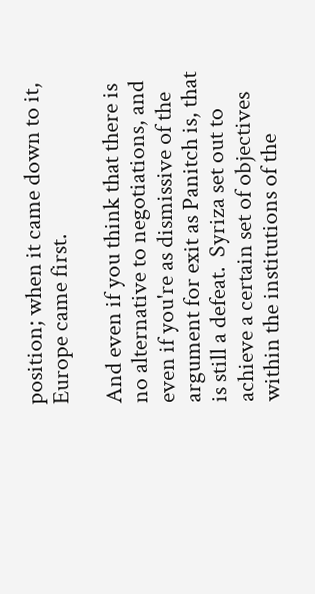position; when it came down to it, Europe came first.

And even if you think that there is no alternative to negotiations, and even if you're as dismissive of the argument for exit as Panitch is, that is still a defeat.  Syriza set out to achieve a certain set of objectives within the institutions of the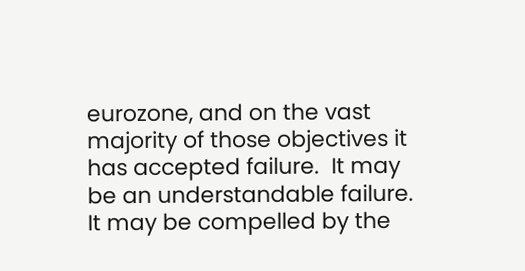eurozone, and on the vast majority of those objectives it has accepted failure.  It may be an understandable failure.  It may be compelled by the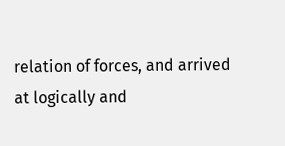relation of forces, and arrived at logically and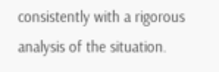consistently with a rigorous analysis of the situation.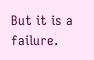But it is a failure.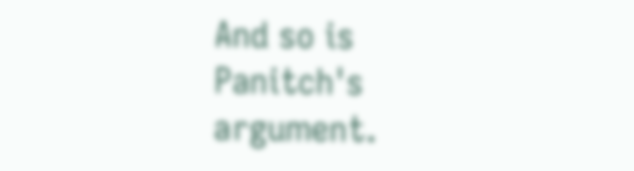And so is Panitch's argument.